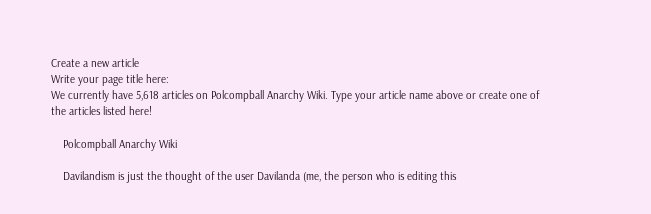Create a new article
Write your page title here:
We currently have 5,618 articles on Polcompball Anarchy Wiki. Type your article name above or create one of the articles listed here!

    Polcompball Anarchy Wiki

    Davilandism is just the thought of the user Davilanda (me, the person who is editing this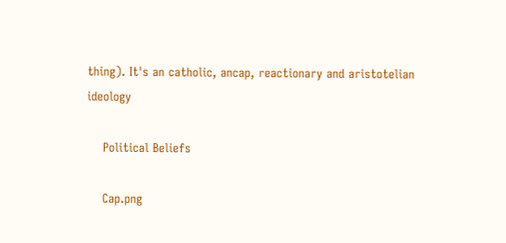thing). It's an catholic, ancap, reactionary and aristotelian ideology

    Political Beliefs

    Cap.png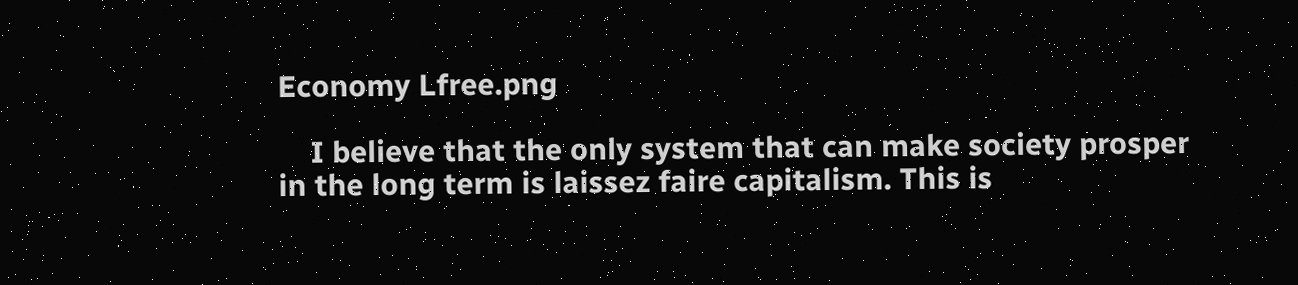Economy Lfree.png

    I believe that the only system that can make society prosper in the long term is laissez faire capitalism. This is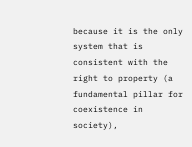because it is the only system that is consistent with the right to property (a fundamental pillar for coexistence in society),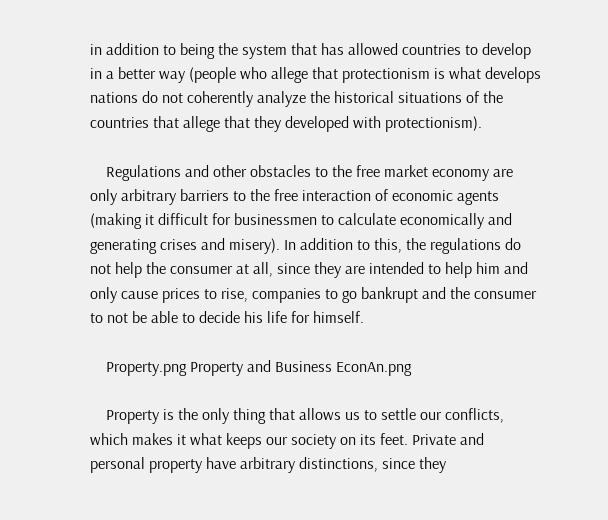in addition to being the system that has allowed countries to develop in a better way (people who allege that protectionism is what develops nations do not coherently analyze the historical situations of the countries that allege that they developed with protectionism).

    Regulations and other obstacles to the free market economy are only arbitrary barriers to the free interaction of economic agents (making it difficult for businessmen to calculate economically and generating crises and misery). In addition to this, the regulations do not help the consumer at all, since they are intended to help him and only cause prices to rise, companies to go bankrupt and the consumer to not be able to decide his life for himself.

    Property.png Property and Business EconAn.png

    Property is the only thing that allows us to settle our conflicts, which makes it what keeps our society on its feet. Private and personal property have arbitrary distinctions, since they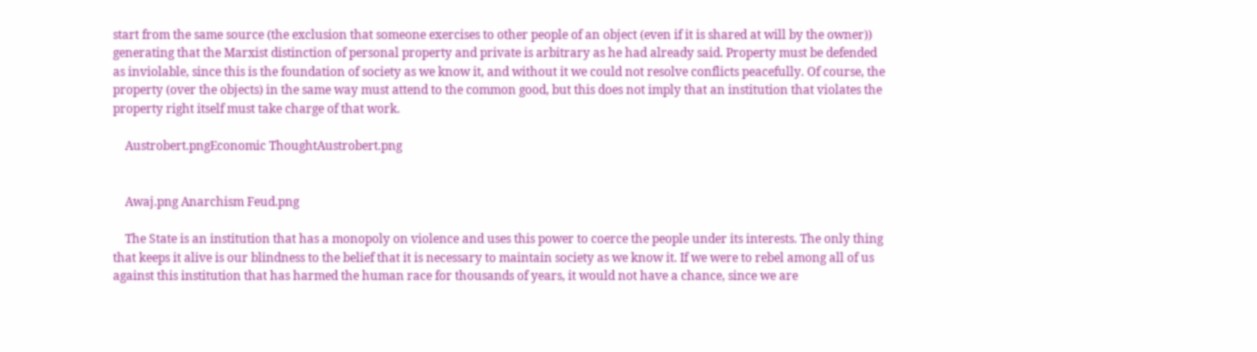start from the same source (the exclusion that someone exercises to other people of an object (even if it is shared at will by the owner)) generating that the Marxist distinction of personal property and private is arbitrary as he had already said. Property must be defended as inviolable, since this is the foundation of society as we know it, and without it we could not resolve conflicts peacefully. Of course, the property (over the objects) in the same way must attend to the common good, but this does not imply that an institution that violates the property right itself must take charge of that work.

    Austrobert.pngEconomic ThoughtAustrobert.png


    Awaj.png Anarchism Feud.png

    The State is an institution that has a monopoly on violence and uses this power to coerce the people under its interests. The only thing that keeps it alive is our blindness to the belief that it is necessary to maintain society as we know it. If we were to rebel among all of us against this institution that has harmed the human race for thousands of years, it would not have a chance, since we are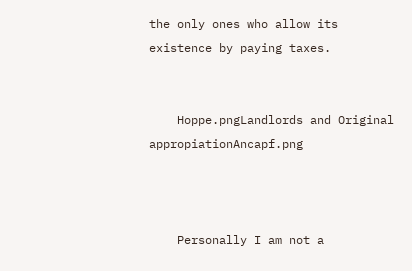the only ones who allow its existence by paying taxes.


    Hoppe.pngLandlords and Original appropiationAncapf.png



    Personally I am not a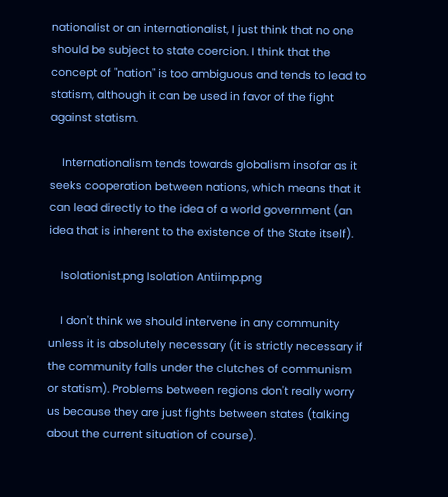nationalist or an internationalist, I just think that no one should be subject to state coercion. I think that the concept of "nation" is too ambiguous and tends to lead to statism, although it can be used in favor of the fight against statism.

    Internationalism tends towards globalism insofar as it seeks cooperation between nations, which means that it can lead directly to the idea of a world government (an idea that is inherent to the existence of the State itself).

    Isolationist.png Isolation Antiimp.png

    I don't think we should intervene in any community unless it is absolutely necessary (it is strictly necessary if the community falls under the clutches of communism or statism). Problems between regions don't really worry us because they are just fights between states (talking about the current situation of course).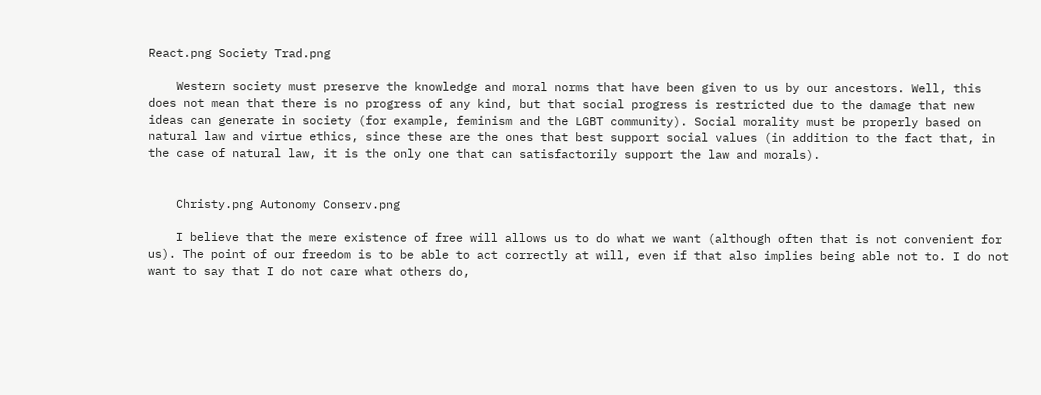React.png Society Trad.png

    Western society must preserve the knowledge and moral norms that have been given to us by our ancestors. Well, this does not mean that there is no progress of any kind, but that social progress is restricted due to the damage that new ideas can generate in society (for example, feminism and the LGBT community). Social morality must be properly based on natural law and virtue ethics, since these are the ones that best support social values (in addition to the fact that, in the case of natural law, it is the only one that can satisfactorily support the law and morals).


    Christy.png Autonomy Conserv.png

    I believe that the mere existence of free will allows us to do what we want (although often that is not convenient for us). The point of our freedom is to be able to act correctly at will, even if that also implies being able not to. I do not want to say that I do not care what others do,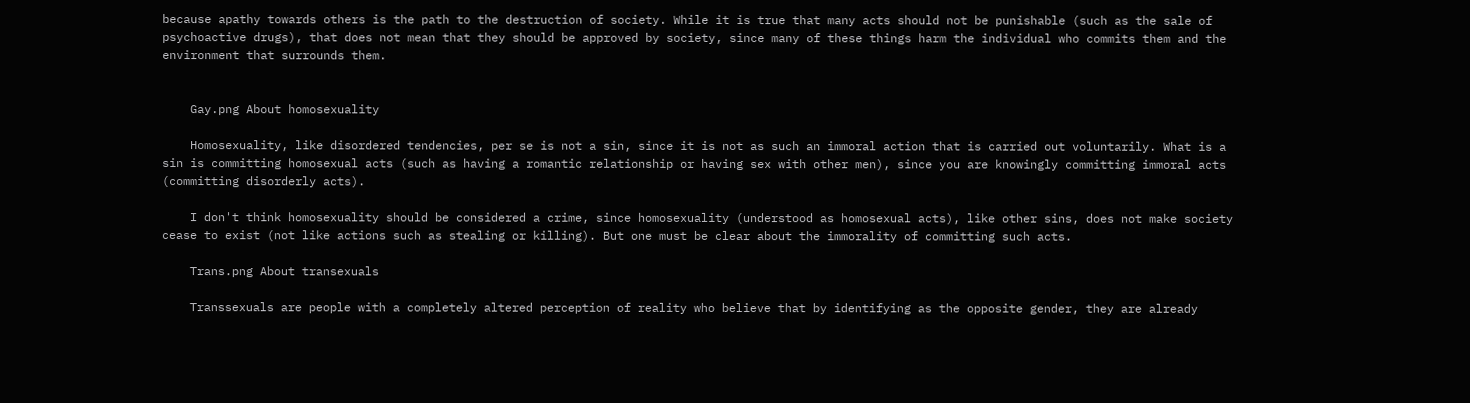because apathy towards others is the path to the destruction of society. While it is true that many acts should not be punishable (such as the sale of psychoactive drugs), that does not mean that they should be approved by society, since many of these things harm the individual who commits them and the environment that surrounds them.


    Gay.png About homosexuality

    Homosexuality, like disordered tendencies, per se is not a sin, since it is not as such an immoral action that is carried out voluntarily. What is a sin is committing homosexual acts (such as having a romantic relationship or having sex with other men), since you are knowingly committing immoral acts (committing disorderly acts).

    I don't think homosexuality should be considered a crime, since homosexuality (understood as homosexual acts), like other sins, does not make society cease to exist (not like actions such as stealing or killing). But one must be clear about the immorality of committing such acts.

    Trans.png About transexuals

    Transsexuals are people with a completely altered perception of reality who believe that by identifying as the opposite gender, they are already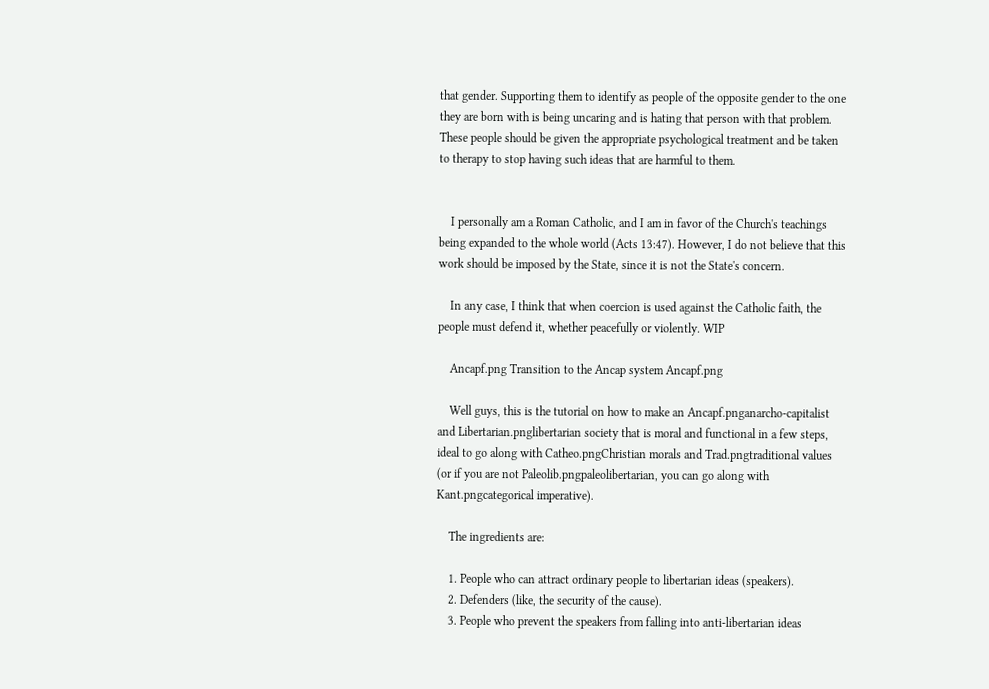that gender. Supporting them to identify as people of the opposite gender to the one they are born with is being uncaring and is hating that person with that problem. These people should be given the appropriate psychological treatment and be taken to therapy to stop having such ideas that are harmful to them.


    I personally am a Roman Catholic, and I am in favor of the Church's teachings being expanded to the whole world (Acts 13:47). However, I do not believe that this work should be imposed by the State, since it is not the State's concern.

    In any case, I think that when coercion is used against the Catholic faith, the people must defend it, whether peacefully or violently. WIP

    Ancapf.png Transition to the Ancap system Ancapf.png

    Well guys, this is the tutorial on how to make an Ancapf.pnganarcho-capitalist and Libertarian.pnglibertarian society that is moral and functional in a few steps, ideal to go along with Catheo.pngChristian morals and Trad.pngtraditional values (or if you are not Paleolib.pngpaleolibertarian, you can go along with Kant.pngcategorical imperative).

    The ingredients are:

    1. People who can attract ordinary people to libertarian ideas (speakers).
    2. Defenders (like, the security of the cause).
    3. People who prevent the speakers from falling into anti-libertarian ideas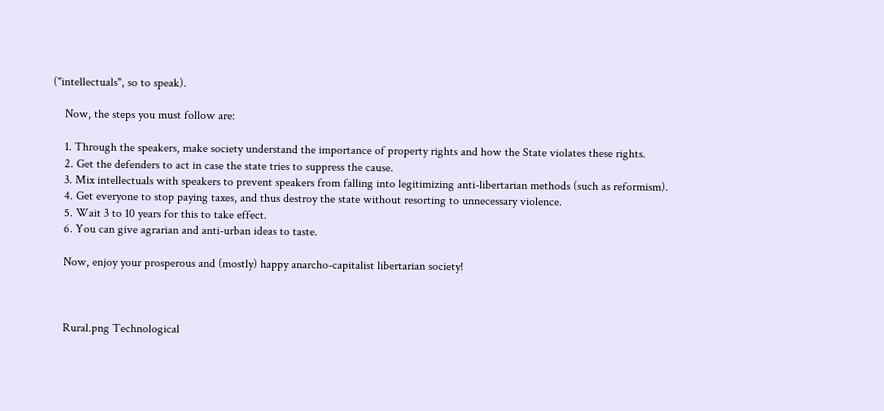("intellectuals", so to speak).

    Now, the steps you must follow are:

    1. Through the speakers, make society understand the importance of property rights and how the State violates these rights.
    2. Get the defenders to act in case the state tries to suppress the cause.
    3. Mix intellectuals with speakers to prevent speakers from falling into legitimizing anti-libertarian methods (such as reformism).
    4. Get everyone to stop paying taxes, and thus destroy the state without resorting to unnecessary violence.
    5. Wait 3 to 10 years for this to take effect.
    6. You can give agrarian and anti-urban ideas to taste.

    Now, enjoy your prosperous and (mostly) happy anarcho-capitalist libertarian society!



    Rural.png Technological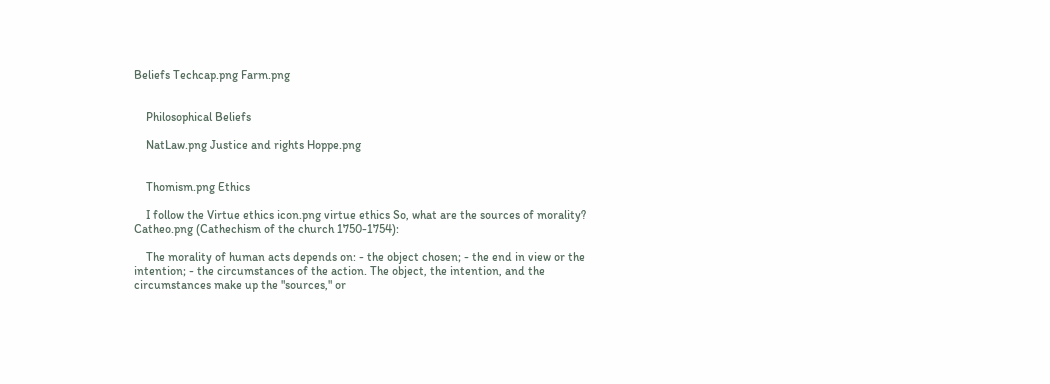Beliefs Techcap.png Farm.png


    Philosophical Beliefs

    NatLaw.png Justice and rights Hoppe.png


    Thomism.png Ethics

    I follow the Virtue ethics icon.png virtue ethics So, what are the sources of morality? Catheo.png (Cathechism of the church 1750-1754):

    The morality of human acts depends on: - the object chosen; - the end in view or the intention; - the circumstances of the action. The object, the intention, and the circumstances make up the "sources," or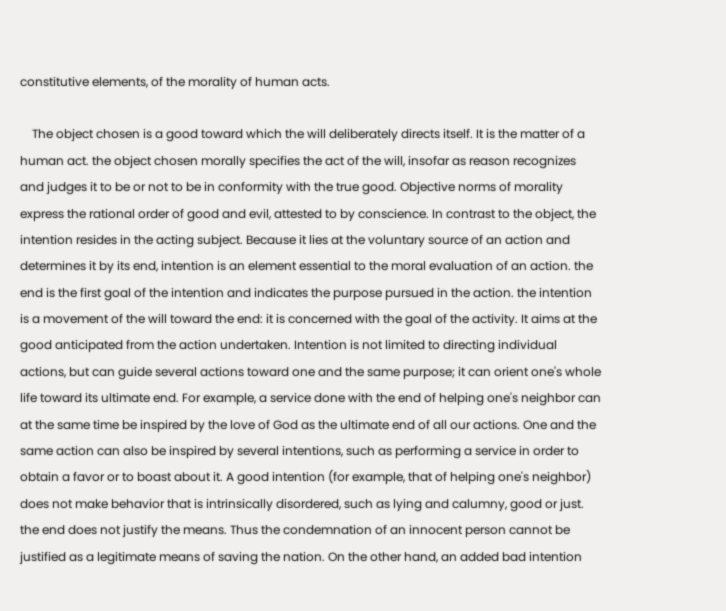constitutive elements, of the morality of human acts.

    The object chosen is a good toward which the will deliberately directs itself. It is the matter of a human act. the object chosen morally specifies the act of the will, insofar as reason recognizes and judges it to be or not to be in conformity with the true good. Objective norms of morality express the rational order of good and evil, attested to by conscience. In contrast to the object, the intention resides in the acting subject. Because it lies at the voluntary source of an action and determines it by its end, intention is an element essential to the moral evaluation of an action. the end is the first goal of the intention and indicates the purpose pursued in the action. the intention is a movement of the will toward the end: it is concerned with the goal of the activity. It aims at the good anticipated from the action undertaken. Intention is not limited to directing individual actions, but can guide several actions toward one and the same purpose; it can orient one's whole life toward its ultimate end. For example, a service done with the end of helping one's neighbor can at the same time be inspired by the love of God as the ultimate end of all our actions. One and the same action can also be inspired by several intentions, such as performing a service in order to obtain a favor or to boast about it. A good intention (for example, that of helping one's neighbor) does not make behavior that is intrinsically disordered, such as lying and calumny, good or just. the end does not justify the means. Thus the condemnation of an innocent person cannot be justified as a legitimate means of saving the nation. On the other hand, an added bad intention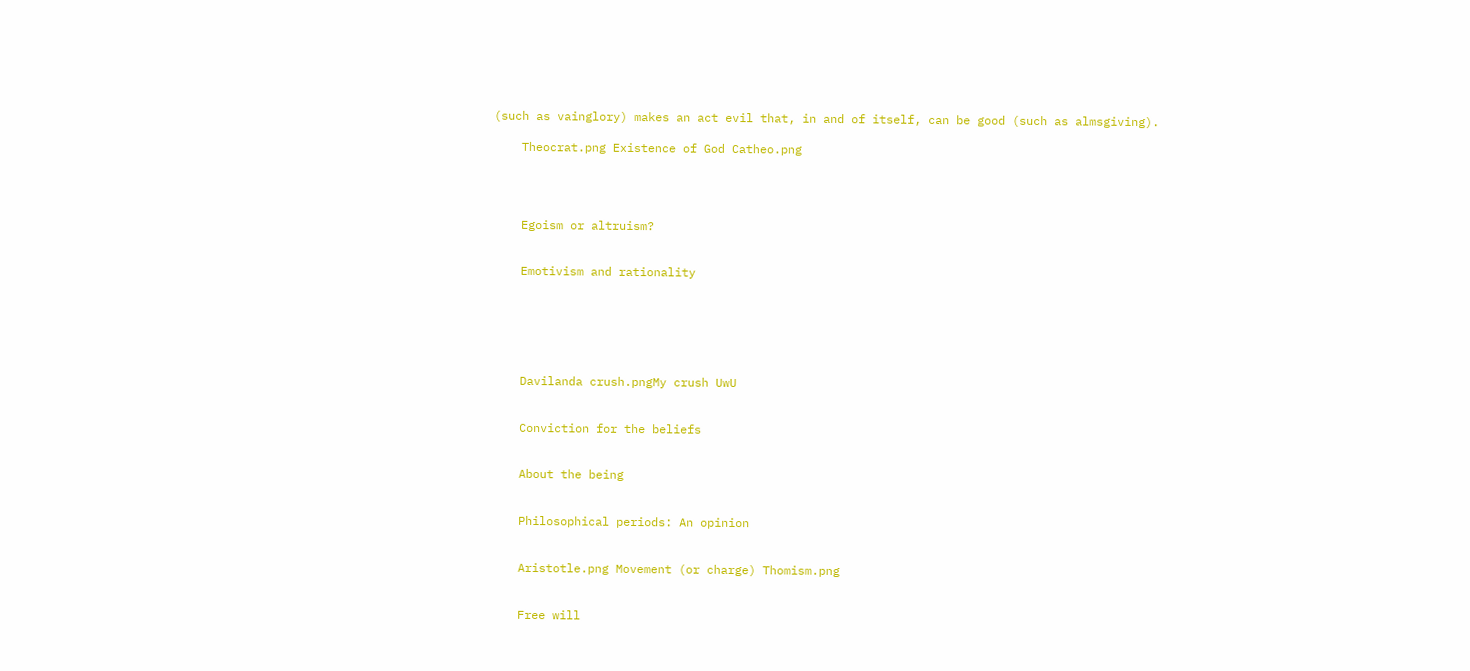(such as vainglory) makes an act evil that, in and of itself, can be good (such as almsgiving).

    Theocrat.png Existence of God Catheo.png




    Egoism or altruism?


    Emotivism and rationality






    Davilanda crush.pngMy crush UwU


    Conviction for the beliefs


    About the being


    Philosophical periods: An opinion


    Aristotle.png Movement (or charge) Thomism.png


    Free will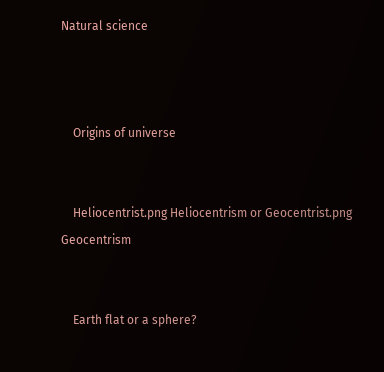Natural science



    Origins of universe


    Heliocentrist.png Heliocentrism or Geocentrist.png Geocentrism


    Earth flat or a sphere?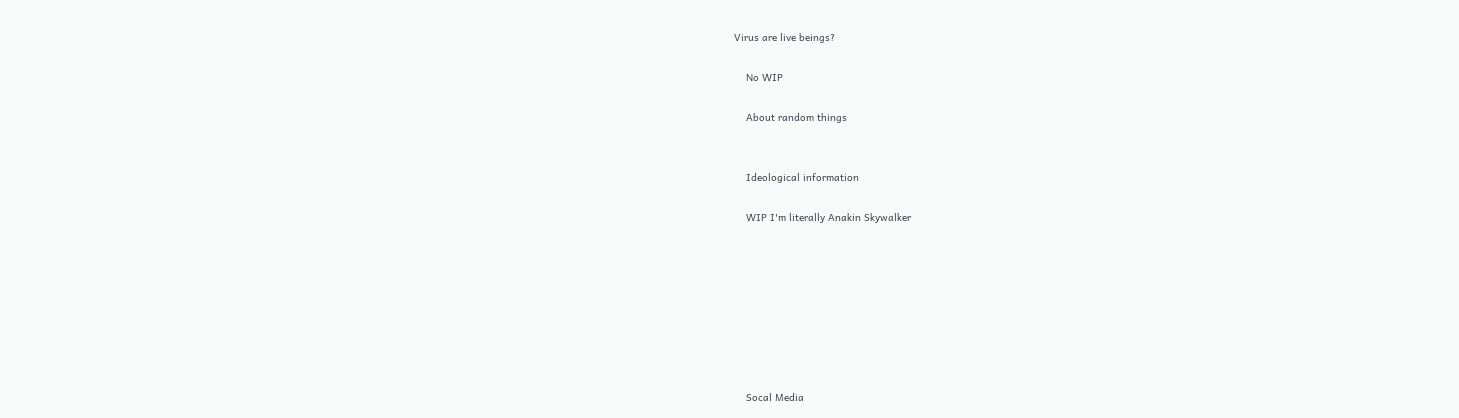Virus are live beings?

    No WIP

    About random things


    Ideological information

    WIP I'm literally Anakin Skywalker








    Socal Media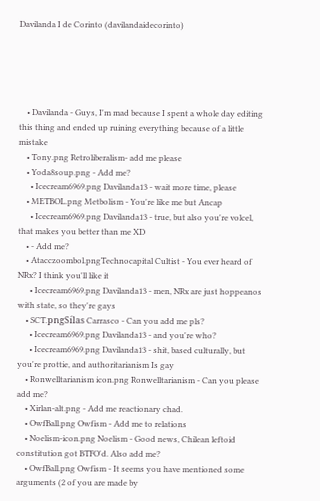Davilanda I de Corinto (davilandaidecorinto)





    • Davilanda - Guys, I'm mad because I spent a whole day editing this thing and ended up ruining everything because of a little mistake
    • Tony.png Retroliberalism- add me please
    • Yoda8soup.png - Add me?
      • Icecream6969.png Davilanda13 - wait more time, please
    • METBOL.png Metbolism - You're like me but Ancap
      • Icecream6969.png Davilanda13 - true, but also you're volcel, that makes you better than me XD
    • - Add me?
    • Atacczoombol.pngTechnocapital Cultist - You ever heard of NRx? I think you'll like it
      • Icecream6969.png Davilanda13 - men, NRx are just hoppeanos with state, so they're gays
    • SCT.pngSílas Carrasco - Can you add me pls?
      • Icecream6969.png Davilanda13 - and you're who?
      • Icecream6969.png Davilanda13 - shit, based culturally, but you're prottie, and authoritarianism Is gay
    • Ronwelltarianism icon.png Ronwelltarianism - Can you please add me?
    • Xirlan-alt.png - Add me reactionary chad.
    • OwfBall.png Owfism - Add me to relations
    • Noelism-icon.png Noelism - Good news, Chilean leftoid constitution got BTFO'd. Also add me?
    • OwfBall.png Owfism - It seems you have mentioned some arguments (2 of you are made by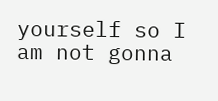yourself so I am not gonna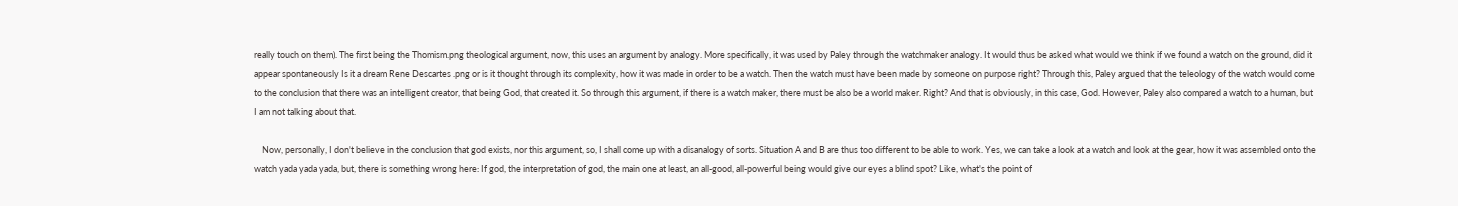really touch on them). The first being the Thomism.png theological argument, now, this uses an argument by analogy. More specifically, it was used by Paley through the watchmaker analogy. It would thus be asked what would we think if we found a watch on the ground, did it appear spontaneously Is it a dream Rene Descartes .png or is it thought through its complexity, how it was made in order to be a watch. Then the watch must have been made by someone on purpose right? Through this, Paley argued that the teleology of the watch would come to the conclusion that there was an intelligent creator, that being God, that created it. So through this argument, if there is a watch maker, there must be also be a world maker. Right? And that is obviously, in this case, God. However, Paley also compared a watch to a human, but I am not talking about that.

    Now, personally, I don't believe in the conclusion that god exists, nor this argument, so, I shall come up with a disanalogy of sorts. Situation A and B are thus too different to be able to work. Yes, we can take a look at a watch and look at the gear, how it was assembled onto the watch yada yada yada, but, there is something wrong here: If god, the interpretation of god, the main one at least, an all-good, all-powerful being would give our eyes a blind spot? Like, what's the point of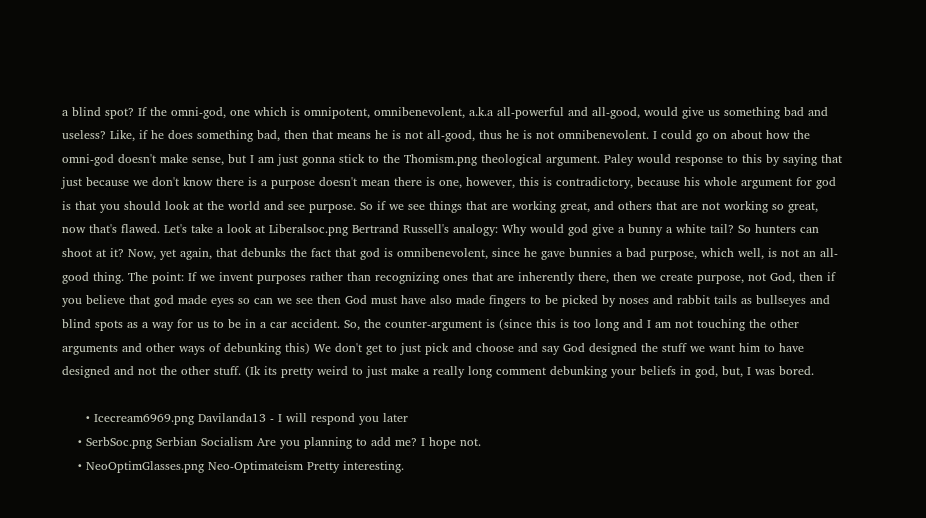a blind spot? If the omni-god, one which is omnipotent, omnibenevolent, a.k.a all-powerful and all-good, would give us something bad and useless? Like, if he does something bad, then that means he is not all-good, thus he is not omnibenevolent. I could go on about how the omni-god doesn't make sense, but I am just gonna stick to the Thomism.png theological argument. Paley would response to this by saying that just because we don't know there is a purpose doesn't mean there is one, however, this is contradictory, because his whole argument for god is that you should look at the world and see purpose. So if we see things that are working great, and others that are not working so great, now that's flawed. Let's take a look at Liberalsoc.png Bertrand Russell's analogy: Why would god give a bunny a white tail? So hunters can shoot at it? Now, yet again, that debunks the fact that god is omnibenevolent, since he gave bunnies a bad purpose, which well, is not an all-good thing. The point: If we invent purposes rather than recognizing ones that are inherently there, then we create purpose, not God, then if you believe that god made eyes so can we see then God must have also made fingers to be picked by noses and rabbit tails as bullseyes and blind spots as a way for us to be in a car accident. So, the counter-argument is (since this is too long and I am not touching the other arguments and other ways of debunking this) We don't get to just pick and choose and say God designed the stuff we want him to have designed and not the other stuff. (Ik its pretty weird to just make a really long comment debunking your beliefs in god, but, I was bored.

      • Icecream6969.png Davilanda13 - I will respond you later
    • SerbSoc.png Serbian Socialism Are you planning to add me? I hope not.
    • NeoOptimGlasses.png Neo-Optimateism Pretty interesting.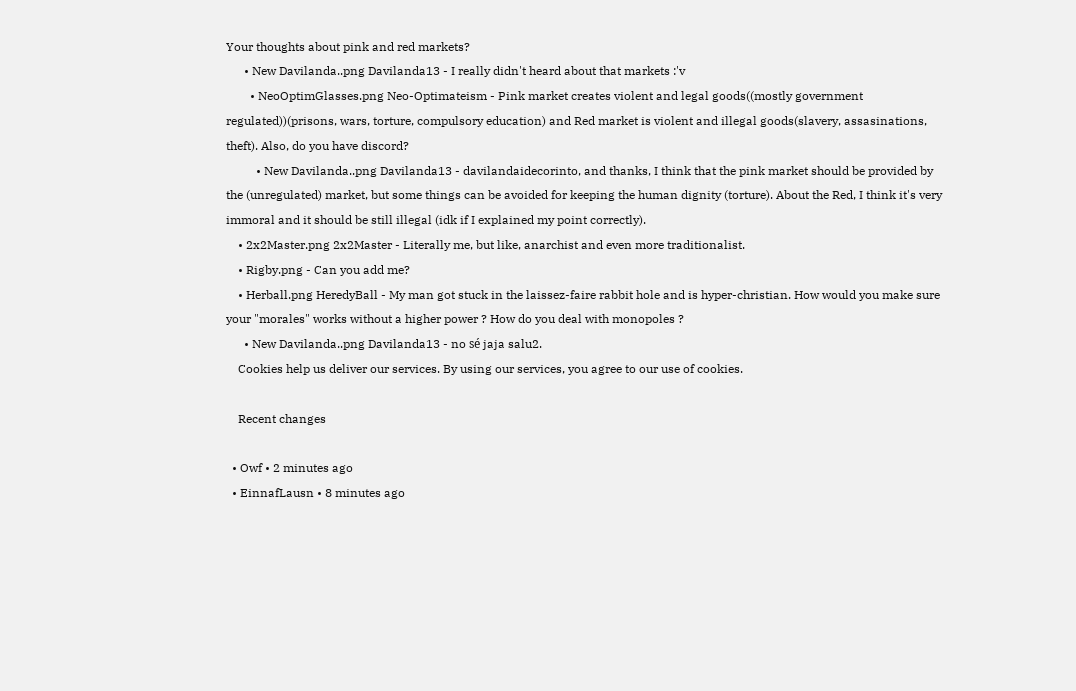Your thoughts about pink and red markets?
      • New Davilanda..png Davilanda13 - I really didn't heard about that markets :'v
        • NeoOptimGlasses.png Neo-Optimateism - Pink market creates violent and legal goods((mostly government regulated))(prisons, wars, torture, compulsory education) and Red market is violent and illegal goods(slavery, assasinations, theft). Also, do you have discord?
          • New Davilanda..png Davilanda13 - davilandaidecorinto, and thanks, I think that the pink market should be provided by the (unregulated) market, but some things can be avoided for keeping the human dignity (torture). About the Red, I think it's very immoral and it should be still illegal (idk if I explained my point correctly).
    • 2x2Master.png 2x2Master - Literally me, but like, anarchist and even more traditionalist.
    • Rigby.png - Can you add me?
    • Herball.png HeredyBall - My man got stuck in the laissez-faire rabbit hole and is hyper-christian. How would you make sure your "morales" works without a higher power ? How do you deal with monopoles ?
      • New Davilanda..png Davilanda13 - no sé jaja salu2.
    Cookies help us deliver our services. By using our services, you agree to our use of cookies.

    Recent changes

  • Owf • 2 minutes ago
  • EinnafLausn • 8 minutes ago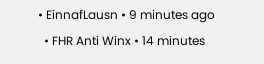• EinnafLausn • 9 minutes ago
  • FHR Anti Winx • 14 minutes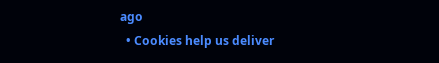ago
  • Cookies help us deliver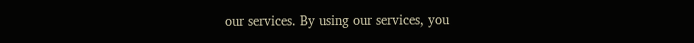our services. By using our services, you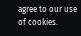agree to our use of cookies.